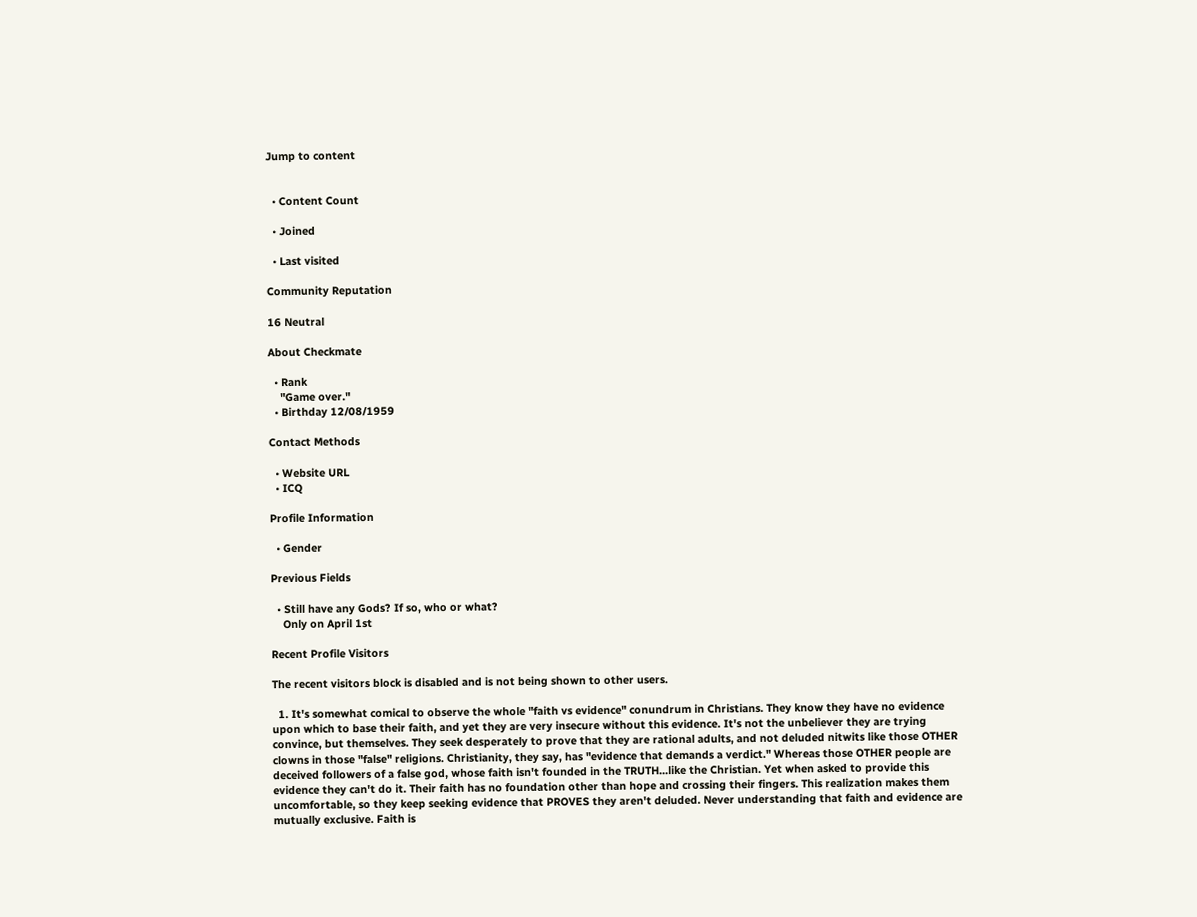Jump to content


  • Content Count

  • Joined

  • Last visited

Community Reputation

16 Neutral

About Checkmate

  • Rank
    "Game over."
  • Birthday 12/08/1959

Contact Methods

  • Website URL
  • ICQ

Profile Information

  • Gender

Previous Fields

  • Still have any Gods? If so, who or what?
    Only on April 1st

Recent Profile Visitors

The recent visitors block is disabled and is not being shown to other users.

  1. It's somewhat comical to observe the whole "faith vs evidence" conundrum in Christians. They know they have no evidence upon which to base their faith, and yet they are very insecure without this evidence. It's not the unbeliever they are trying convince, but themselves. They seek desperately to prove that they are rational adults, and not deluded nitwits like those OTHER clowns in those "false" religions. Christianity, they say, has "evidence that demands a verdict." Whereas those OTHER people are deceived followers of a false god, whose faith isn't founded in the TRUTH...like the Christian. Yet when asked to provide this evidence they can't do it. Their faith has no foundation other than hope and crossing their fingers. This realization makes them uncomfortable, so they keep seeking evidence that PROVES they aren't deluded. Never understanding that faith and evidence are mutually exclusive. Faith is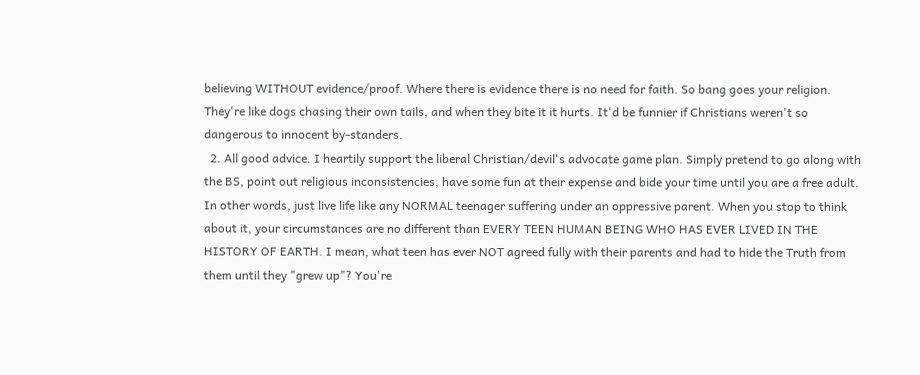believing WITHOUT evidence/proof. Where there is evidence there is no need for faith. So bang goes your religion. They're like dogs chasing their own tails, and when they bite it it hurts. It'd be funnier if Christians weren't so dangerous to innocent by-standers.
  2. All good advice. I heartily support the liberal Christian/devil's advocate game plan. Simply pretend to go along with the BS, point out religious inconsistencies, have some fun at their expense and bide your time until you are a free adult. In other words, just live life like any NORMAL teenager suffering under an oppressive parent. When you stop to think about it, your circumstances are no different than EVERY TEEN HUMAN BEING WHO HAS EVER LIVED IN THE HISTORY OF EARTH. I mean, what teen has ever NOT agreed fully with their parents and had to hide the Truth from them until they "grew up"? You're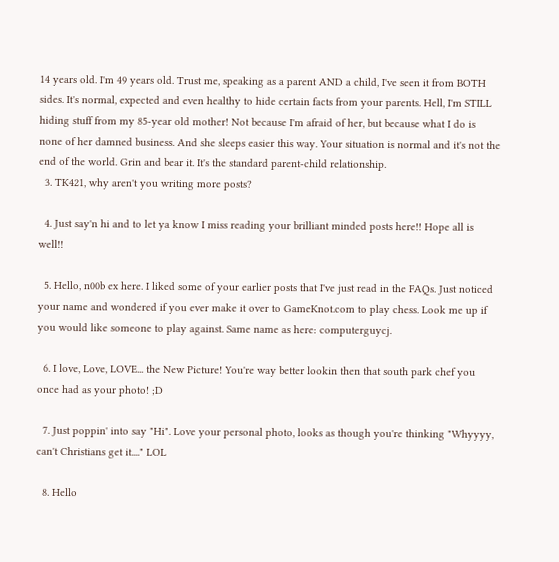14 years old. I'm 49 years old. Trust me, speaking as a parent AND a child, I've seen it from BOTH sides. It's normal, expected and even healthy to hide certain facts from your parents. Hell, I'm STILL hiding stuff from my 85-year old mother! Not because I'm afraid of her, but because what I do is none of her damned business. And she sleeps easier this way. Your situation is normal and it's not the end of the world. Grin and bear it. It's the standard parent-child relationship.
  3. TK421, why aren't you writing more posts?

  4. Just say'n hi and to let ya know I miss reading your brilliant minded posts here!! Hope all is well!!

  5. Hello, n00b ex here. I liked some of your earlier posts that I've just read in the FAQs. Just noticed your name and wondered if you ever make it over to GameKnot.com to play chess. Look me up if you would like someone to play against. Same name as here: computerguycj.

  6. I love, Love, LOVE... the New Picture! You're way better lookin then that south park chef you once had as your photo! ;D

  7. Just poppin' into say "Hi". Love your personal photo, looks as though you're thinking "Whyyyy, can't Christians get it...." LOL

  8. Hello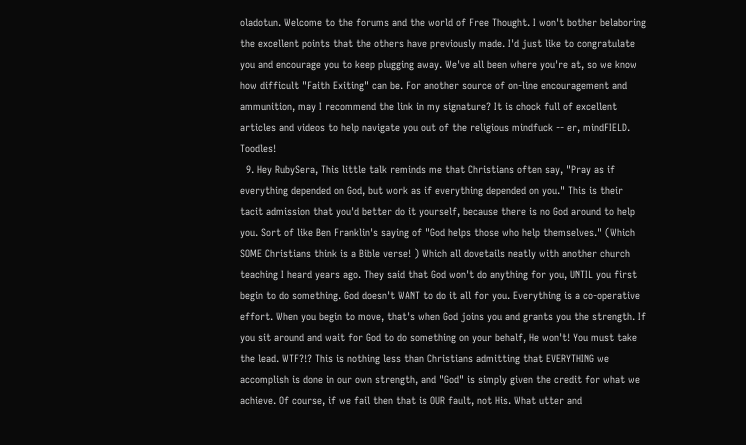oladotun. Welcome to the forums and the world of Free Thought. I won't bother belaboring the excellent points that the others have previously made. I'd just like to congratulate you and encourage you to keep plugging away. We've all been where you're at, so we know how difficult "Faith Exiting" can be. For another source of on-line encouragement and ammunition, may I recommend the link in my signature? It is chock full of excellent articles and videos to help navigate you out of the religious mindfuck -- er, mindFIELD. Toodles!
  9. Hey RubySera, This little talk reminds me that Christians often say, "Pray as if everything depended on God, but work as if everything depended on you." This is their tacit admission that you'd better do it yourself, because there is no God around to help you. Sort of like Ben Franklin's saying of "God helps those who help themselves." (Which SOME Christians think is a Bible verse! ) Which all dovetails neatly with another church teaching I heard years ago. They said that God won't do anything for you, UNTIL you first begin to do something. God doesn't WANT to do it all for you. Everything is a co-operative effort. When you begin to move, that's when God joins you and grants you the strength. If you sit around and wait for God to do something on your behalf, He won't! You must take the lead. WTF?!? This is nothing less than Christians admitting that EVERYTHING we accomplish is done in our own strength, and "God" is simply given the credit for what we achieve. Of course, if we fail then that is OUR fault, not His. What utter and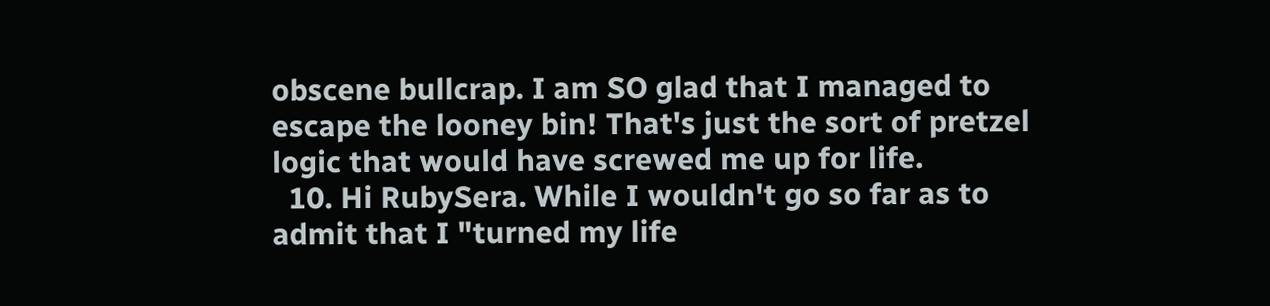obscene bullcrap. I am SO glad that I managed to escape the looney bin! That's just the sort of pretzel logic that would have screwed me up for life.
  10. Hi RubySera. While I wouldn't go so far as to admit that I "turned my life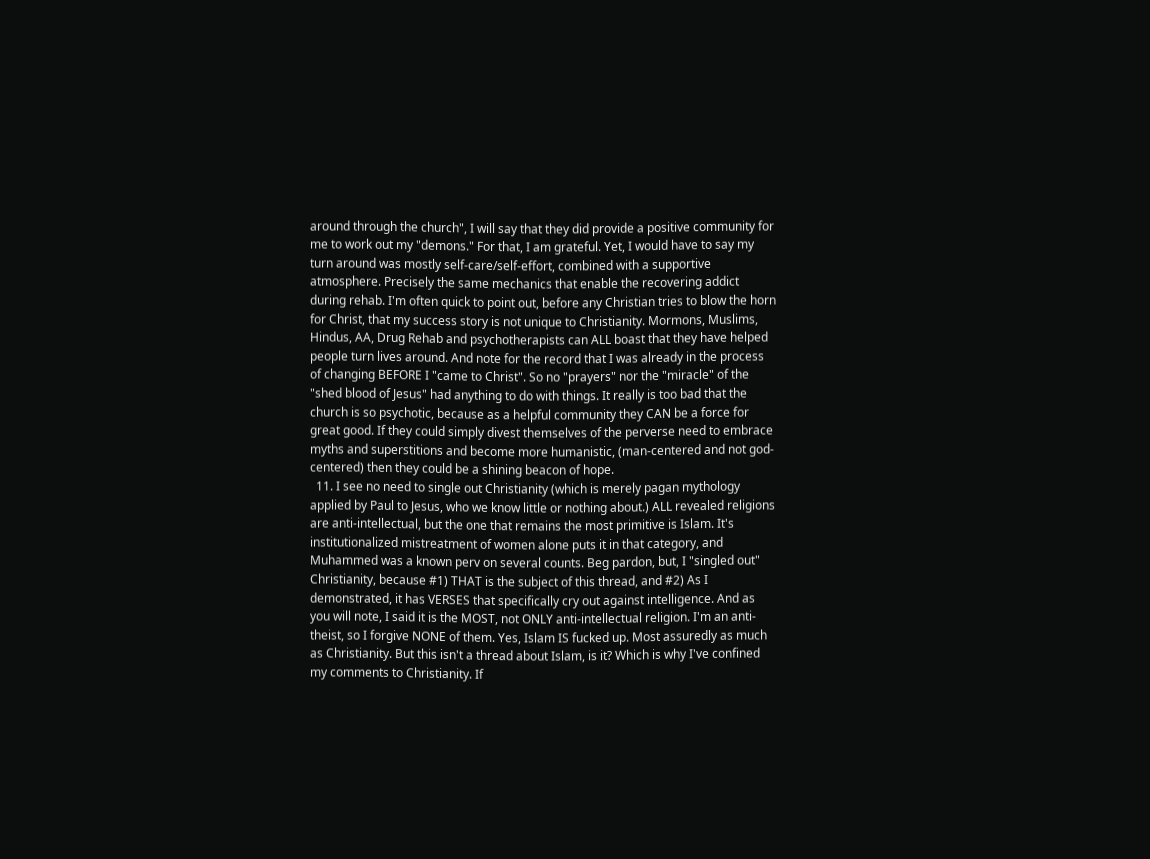around through the church", I will say that they did provide a positive community for me to work out my "demons." For that, I am grateful. Yet, I would have to say my turn around was mostly self-care/self-effort, combined with a supportive atmosphere. Precisely the same mechanics that enable the recovering addict during rehab. I'm often quick to point out, before any Christian tries to blow the horn for Christ, that my success story is not unique to Christianity. Mormons, Muslims, Hindus, AA, Drug Rehab and psychotherapists can ALL boast that they have helped people turn lives around. And note for the record that I was already in the process of changing BEFORE I "came to Christ". So no "prayers" nor the "miracle" of the "shed blood of Jesus" had anything to do with things. It really is too bad that the church is so psychotic, because as a helpful community they CAN be a force for great good. If they could simply divest themselves of the perverse need to embrace myths and superstitions and become more humanistic, (man-centered and not god-centered) then they could be a shining beacon of hope.
  11. I see no need to single out Christianity (which is merely pagan mythology applied by Paul to Jesus, who we know little or nothing about.) ALL revealed religions are anti-intellectual, but the one that remains the most primitive is Islam. It's institutionalized mistreatment of women alone puts it in that category, and Muhammed was a known perv on several counts. Beg pardon, but, I "singled out" Christianity, because #1) THAT is the subject of this thread, and #2) As I demonstrated, it has VERSES that specifically cry out against intelligence. And as you will note, I said it is the MOST, not ONLY anti-intellectual religion. I'm an anti-theist, so I forgive NONE of them. Yes, Islam IS fucked up. Most assuredly as much as Christianity. But this isn't a thread about Islam, is it? Which is why I've confined my comments to Christianity. If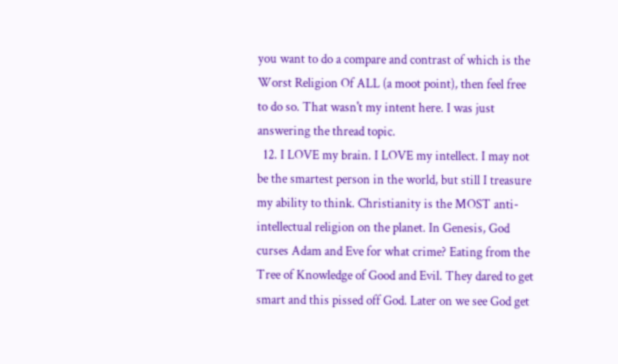you want to do a compare and contrast of which is the Worst Religion Of ALL (a moot point), then feel free to do so. That wasn't my intent here. I was just answering the thread topic.
  12. I LOVE my brain. I LOVE my intellect. I may not be the smartest person in the world, but still I treasure my ability to think. Christianity is the MOST anti-intellectual religion on the planet. In Genesis, God curses Adam and Eve for what crime? Eating from the Tree of Knowledge of Good and Evil. They dared to get smart and this pissed off God. Later on we see God get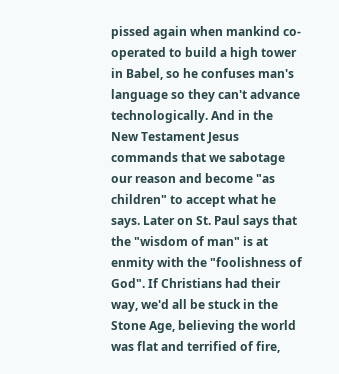pissed again when mankind co-operated to build a high tower in Babel, so he confuses man's language so they can't advance technologically. And in the New Testament Jesus commands that we sabotage our reason and become "as children" to accept what he says. Later on St. Paul says that the "wisdom of man" is at enmity with the "foolishness of God". If Christians had their way, we'd all be stuck in the Stone Age, believing the world was flat and terrified of fire,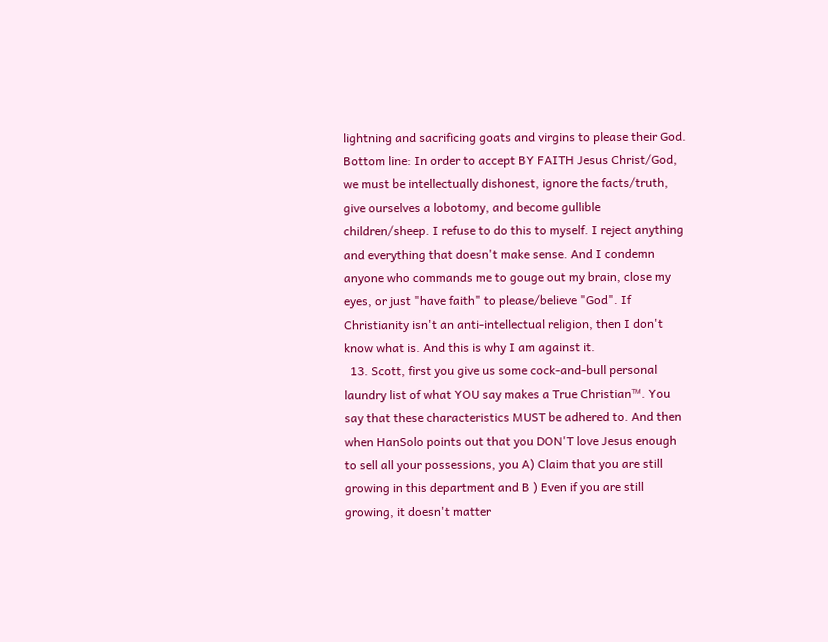lightning and sacrificing goats and virgins to please their God. Bottom line: In order to accept BY FAITH Jesus Christ/God, we must be intellectually dishonest, ignore the facts/truth, give ourselves a lobotomy, and become gullible children/sheep. I refuse to do this to myself. I reject anything and everything that doesn't make sense. And I condemn anyone who commands me to gouge out my brain, close my eyes, or just "have faith" to please/believe "God". If Christianity isn't an anti-intellectual religion, then I don't know what is. And this is why I am against it.
  13. Scott, first you give us some cock-and-bull personal laundry list of what YOU say makes a True Christian™. You say that these characteristics MUST be adhered to. And then when HanSolo points out that you DON'T love Jesus enough to sell all your possessions, you A) Claim that you are still growing in this department and B ) Even if you are still growing, it doesn't matter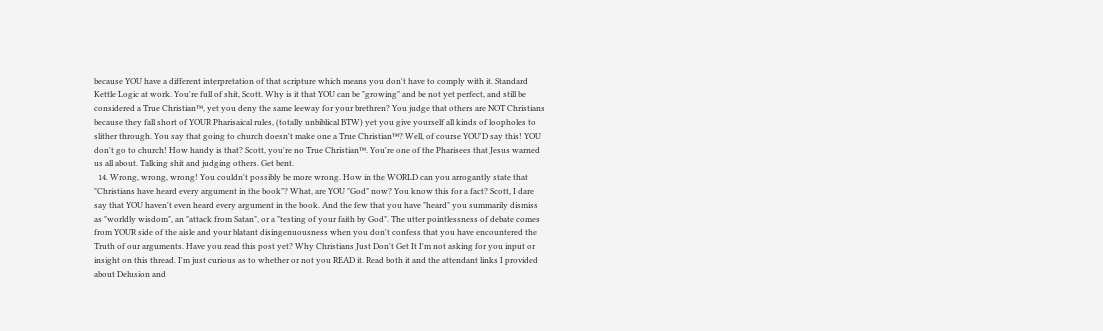because YOU have a different interpretation of that scripture which means you don't have to comply with it. Standard Kettle Logic at work. You're full of shit, Scott. Why is it that YOU can be "growing" and be not yet perfect, and still be considered a True Christian™, yet you deny the same leeway for your brethren? You judge that others are NOT Christians because they fall short of YOUR Pharisaical rules, (totally unbiblical BTW) yet you give yourself all kinds of loopholes to slither through. You say that going to church doesn't make one a True Christian™? Well, of course YOU'D say this! YOU don't go to church! How handy is that? Scott, you're no True Christian™. You're one of the Pharisees that Jesus warned us all about. Talking shit and judging others. Get bent.
  14. Wrong, wrong, wrong! You couldn't possibly be more wrong. How in the WORLD can you arrogantly state that "Christians have heard every argument in the book"? What, are YOU "God" now? You know this for a fact? Scott, I dare say that YOU haven't even heard every argument in the book. And the few that you have "heard" you summarily dismiss as "worldly wisdom", an "attack from Satan", or a "testing of your faith by God". The utter pointlessness of debate comes from YOUR side of the aisle and your blatant disingenuousness when you don't confess that you have encountered the Truth of our arguments. Have you read this post yet? Why Christians Just Don't Get It I'm not asking for you input or insight on this thread. I'm just curious as to whether or not you READ it. Read both it and the attendant links I provided about Delusion and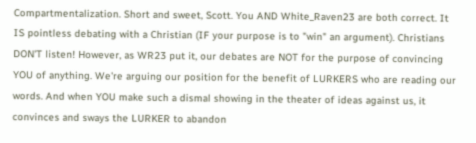Compartmentalization. Short and sweet, Scott. You AND White_Raven23 are both correct. It IS pointless debating with a Christian (IF your purpose is to "win" an argument). Christians DON'T listen! However, as WR23 put it, our debates are NOT for the purpose of convincing YOU of anything. We're arguing our position for the benefit of LURKERS who are reading our words. And when YOU make such a dismal showing in the theater of ideas against us, it convinces and sways the LURKER to abandon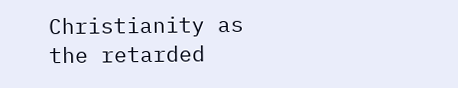Christianity as the retarded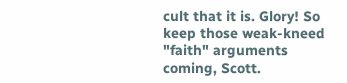cult that it is. Glory! So keep those weak-kneed "faith" arguments coming, Scott.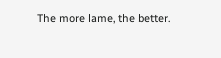The more lame, the better.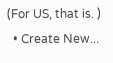(For US, that is. )
  • Create New...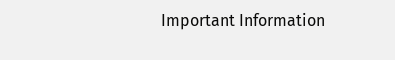Important Information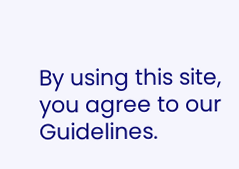By using this site, you agree to our Guidelines.